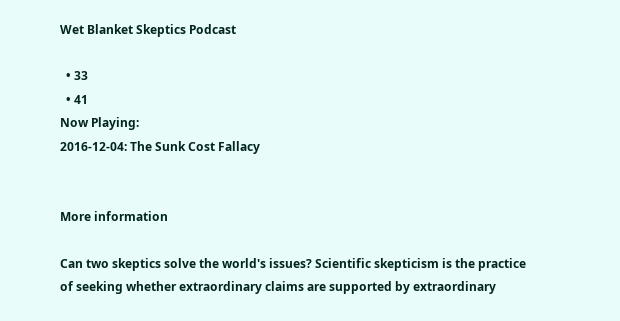Wet Blanket Skeptics Podcast

  • 33
  • 41
Now Playing:
2016-12-04: The Sunk Cost Fallacy


More information

Can two skeptics solve the world's issues? Scientific skepticism is the practice of seeking whether extraordinary claims are supported by extraordinary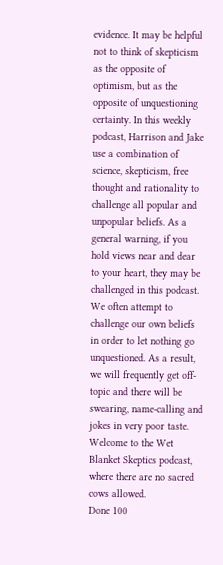evidence. It may be helpful not to think of skepticism as the opposite of optimism, but as the opposite of unquestioning certainty. In this weekly podcast, Harrison and Jake use a combination of science, skepticism, free thought and rationality to challenge all popular and unpopular beliefs. As a general warning, if you hold views near and dear to your heart, they may be challenged in this podcast. We often attempt to challenge our own beliefs in order to let nothing go unquestioned. As a result, we will frequently get off-topic and there will be swearing, name-calling and jokes in very poor taste. Welcome to the Wet Blanket Skeptics podcast, where there are no sacred cows allowed.
Done 100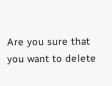Are you sure that you want to delete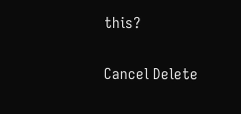this?

Cancel Delete